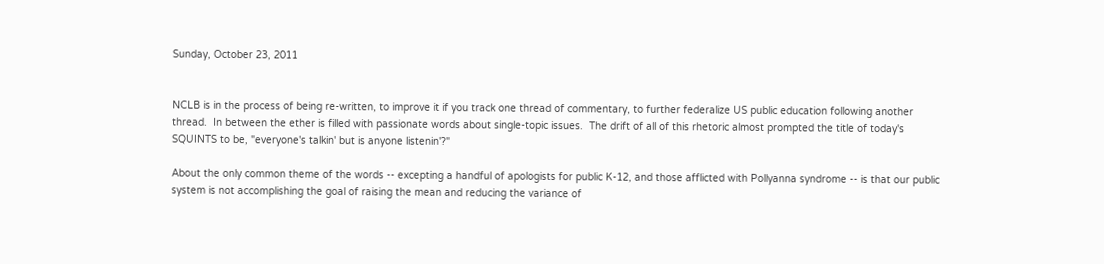Sunday, October 23, 2011


NCLB is in the process of being re-written, to improve it if you track one thread of commentary, to further federalize US public education following another thread.  In between the ether is filled with passionate words about single-topic issues.  The drift of all of this rhetoric almost prompted the title of today's SQUINTS to be, "everyone's talkin' but is anyone listenin'?"

About the only common theme of the words -- excepting a handful of apologists for public K-12, and those afflicted with Pollyanna syndrome -- is that our public system is not accomplishing the goal of raising the mean and reducing the variance of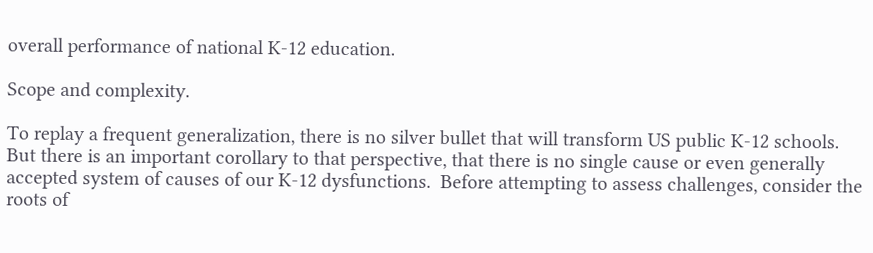overall performance of national K-12 education.

Scope and complexity.

To replay a frequent generalization, there is no silver bullet that will transform US public K-12 schools.  But there is an important corollary to that perspective, that there is no single cause or even generally accepted system of causes of our K-12 dysfunctions.  Before attempting to assess challenges, consider the roots of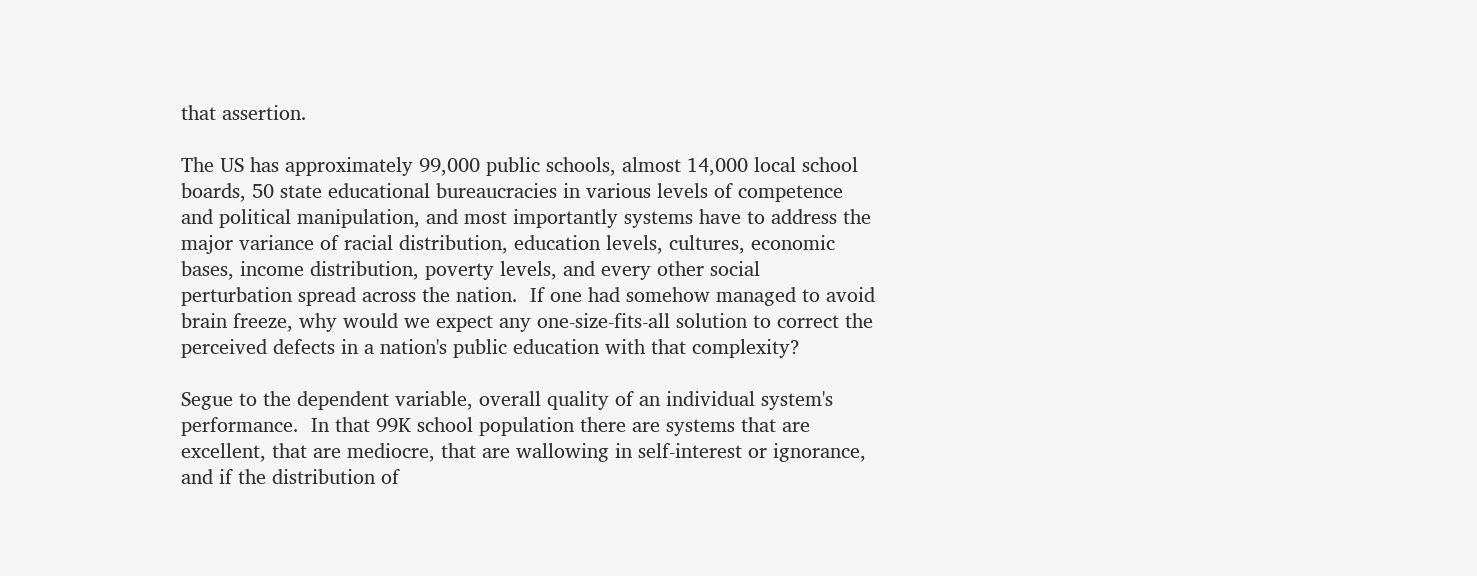that assertion.

The US has approximately 99,000 public schools, almost 14,000 local school boards, 50 state educational bureaucracies in various levels of competence and political manipulation, and most importantly systems have to address the major variance of racial distribution, education levels, cultures, economic bases, income distribution, poverty levels, and every other social perturbation spread across the nation.  If one had somehow managed to avoid brain freeze, why would we expect any one-size-fits-all solution to correct the perceived defects in a nation's public education with that complexity?

Segue to the dependent variable, overall quality of an individual system's performance.  In that 99K school population there are systems that are excellent, that are mediocre, that are wallowing in self-interest or ignorance, and if the distribution of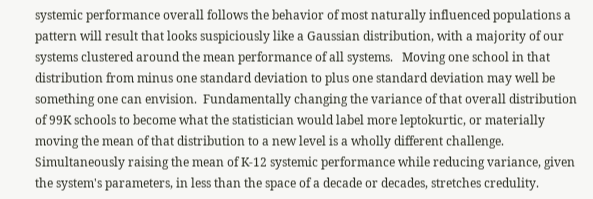systemic performance overall follows the behavior of most naturally influenced populations a pattern will result that looks suspiciously like a Gaussian distribution, with a majority of our systems clustered around the mean performance of all systems.   Moving one school in that distribution from minus one standard deviation to plus one standard deviation may well be something one can envision.  Fundamentally changing the variance of that overall distribution of 99K schools to become what the statistician would label more leptokurtic, or materially moving the mean of that distribution to a new level is a wholly different challenge.  Simultaneously raising the mean of K-12 systemic performance while reducing variance, given the system's parameters, in less than the space of a decade or decades, stretches credulity.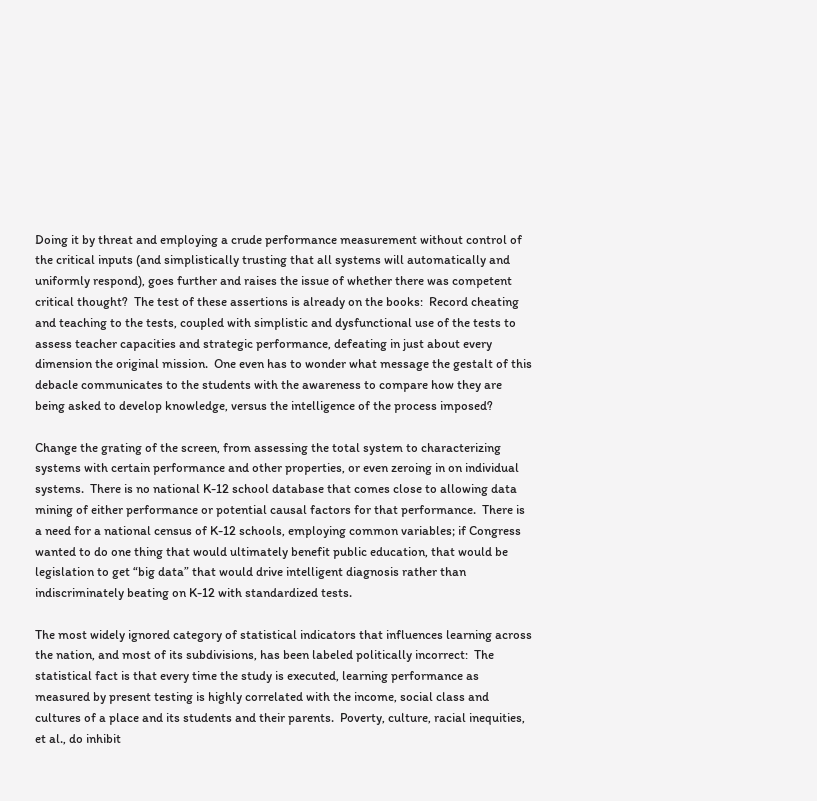Doing it by threat and employing a crude performance measurement without control of the critical inputs (and simplistically trusting that all systems will automatically and uniformly respond), goes further and raises the issue of whether there was competent critical thought?  The test of these assertions is already on the books:  Record cheating and teaching to the tests, coupled with simplistic and dysfunctional use of the tests to assess teacher capacities and strategic performance, defeating in just about every dimension the original mission.  One even has to wonder what message the gestalt of this debacle communicates to the students with the awareness to compare how they are being asked to develop knowledge, versus the intelligence of the process imposed?

Change the grating of the screen, from assessing the total system to characterizing systems with certain performance and other properties, or even zeroing in on individual systems.  There is no national K-12 school database that comes close to allowing data mining of either performance or potential causal factors for that performance.  There is a need for a national census of K-12 schools, employing common variables; if Congress wanted to do one thing that would ultimately benefit public education, that would be legislation to get “big data” that would drive intelligent diagnosis rather than indiscriminately beating on K-12 with standardized tests.

The most widely ignored category of statistical indicators that influences learning across the nation, and most of its subdivisions, has been labeled politically incorrect:  The statistical fact is that every time the study is executed, learning performance as measured by present testing is highly correlated with the income, social class and cultures of a place and its students and their parents.  Poverty, culture, racial inequities, et al., do inhibit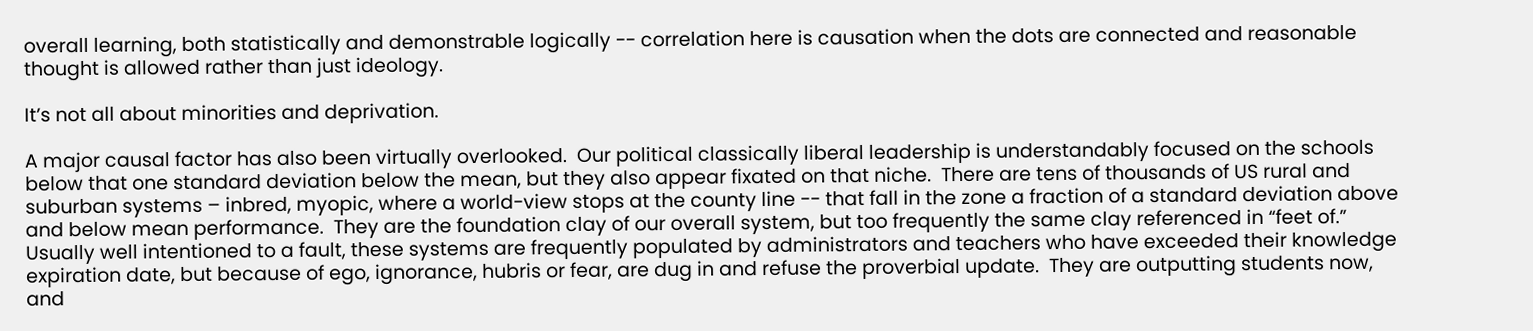overall learning, both statistically and demonstrable logically -- correlation here is causation when the dots are connected and reasonable thought is allowed rather than just ideology.

It’s not all about minorities and deprivation.

A major causal factor has also been virtually overlooked.  Our political classically liberal leadership is understandably focused on the schools below that one standard deviation below the mean, but they also appear fixated on that niche.  There are tens of thousands of US rural and suburban systems – inbred, myopic, where a world-view stops at the county line -- that fall in the zone a fraction of a standard deviation above and below mean performance.  They are the foundation clay of our overall system, but too frequently the same clay referenced in “feet of.”  Usually well intentioned to a fault, these systems are frequently populated by administrators and teachers who have exceeded their knowledge expiration date, but because of ego, ignorance, hubris or fear, are dug in and refuse the proverbial update.  They are outputting students now, and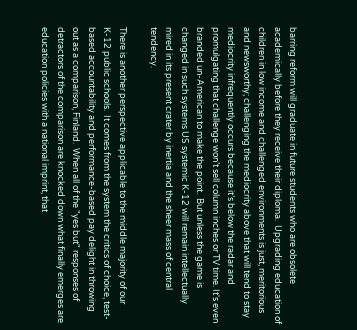barring reform will graduate in future students who are obsolete academically before they receive their diploma.  Upgrading education of children in low income and challenged environments is just, meritorious and newsworthy; challenging the mediocrity above that will tend to stay mediocrity infrequently occurs because it’s below the radar and promulgating that challenge won’t sell column inches or TV time. It's even branded un-American to make the point.  But unless the game is changed in such systems US systemic K-12 will remain intellectually mired in its present crater by inertia and the sheer mass of central tendency.

There is another perspective applicable to the middle majority of our K-12 public schools.  It comes from the system the critics of choice, test-based accountability and performance-based pay delight in throwing out as a comparison, Finland.  When all of the "yes but" responses of detractors of the comparison are knocked down what finally emerges are education policies with a national imprint, that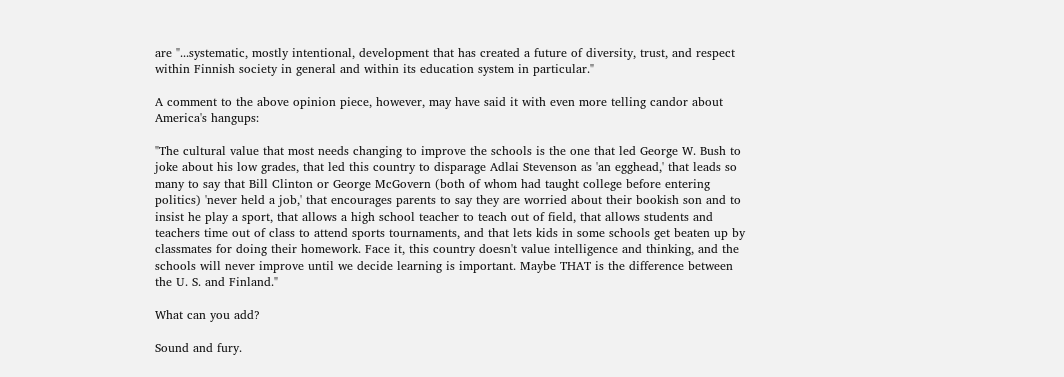are "...systematic, mostly intentional, development that has created a future of diversity, trust, and respect within Finnish society in general and within its education system in particular."

A comment to the above opinion piece, however, may have said it with even more telling candor about America's hangups:

"The cultural value that most needs changing to improve the schools is the one that led George W. Bush to joke about his low grades, that led this country to disparage Adlai Stevenson as 'an egghead,' that leads so many to say that Bill Clinton or George McGovern (both of whom had taught college before entering politics) 'never held a job,' that encourages parents to say they are worried about their bookish son and to insist he play a sport, that allows a high school teacher to teach out of field, that allows students and teachers time out of class to attend sports tournaments, and that lets kids in some schools get beaten up by classmates for doing their homework. Face it, this country doesn't value intelligence and thinking, and the schools will never improve until we decide learning is important. Maybe THAT is the difference between the U. S. and Finland."

What can you add?

Sound and fury.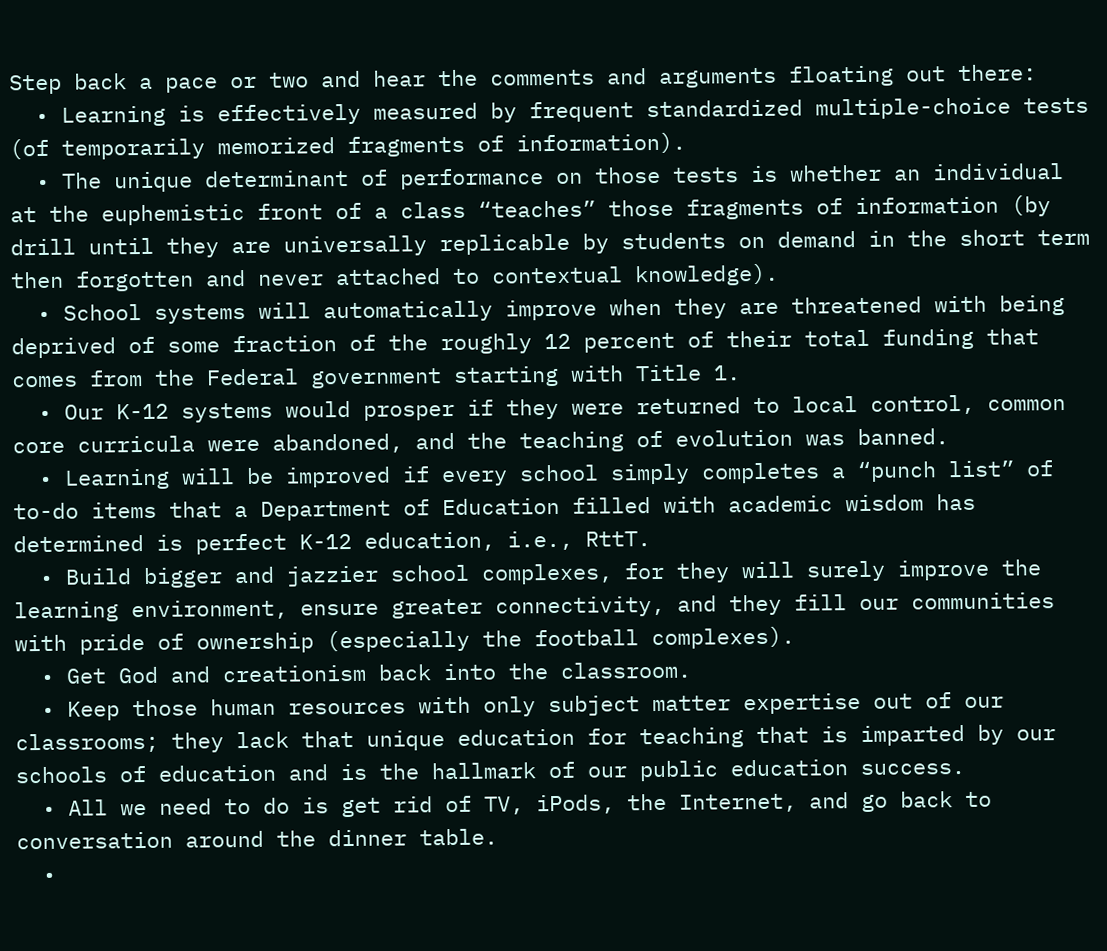Step back a pace or two and hear the comments and arguments floating out there:
  • Learning is effectively measured by frequent standardized multiple-choice tests (of temporarily memorized fragments of information).
  • The unique determinant of performance on those tests is whether an individual at the euphemistic front of a class “teaches” those fragments of information (by drill until they are universally replicable by students on demand in the short term then forgotten and never attached to contextual knowledge).
  • School systems will automatically improve when they are threatened with being deprived of some fraction of the roughly 12 percent of their total funding that comes from the Federal government starting with Title 1.
  • Our K-12 systems would prosper if they were returned to local control, common core curricula were abandoned, and the teaching of evolution was banned.
  • Learning will be improved if every school simply completes a “punch list” of to-do items that a Department of Education filled with academic wisdom has determined is perfect K-12 education, i.e., RttT.
  • Build bigger and jazzier school complexes, for they will surely improve the learning environment, ensure greater connectivity, and they fill our communities with pride of ownership (especially the football complexes).
  • Get God and creationism back into the classroom.
  • Keep those human resources with only subject matter expertise out of our classrooms; they lack that unique education for teaching that is imparted by our schools of education and is the hallmark of our public education success.
  • All we need to do is get rid of TV, iPods, the Internet, and go back to conversation around the dinner table.
  •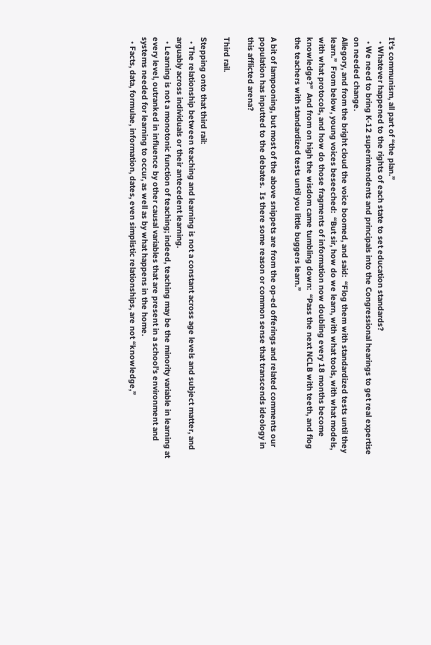It’s communism, all part of “the plan.”
  • Whatever happened to the rights of each state to set education standards?
  • We need to bring K-12 superintendents and principals into the Congressional hearings to get real expertise on needed change.
Allegory, and from the bright cloud the voice boomed, and said:  “Flog them with standardized tests until they learn.”  From below, young voices beseeched:  “But sir, how do we learn, with what tools, with what models, with what protocols, and how do those fragments of information now doubling every 18 months become knowledge?”  And from on high the wisdom came tumbling down:  “Pass the next NCLB with teeth, and flog the teachers with standardized tests until you little buggers learn.”

A bit of lampooning, but most of the above snippets are from the op-ed offerings and related comments our population has inputted to the debates.  Is there some reason or common sense that transcends ideology in this afflicted arena?

Third rail.

Stepping onto that third rail:
  • The relationship between teaching and learning is not a constant across age levels and subject matter, and arguably across individuals or their antecedent learning.
  • Learning is not a monotonic function of teaching; indeed, teaching may be the minority variable in learning at every level, outranked in influence by other causal variables that are present in a school’s environment and systems needed for learning to occur, as well as by what happens in the home.
  • Facts, data, formulae, information, dates, even simplistic relationships, are not “knowledge,”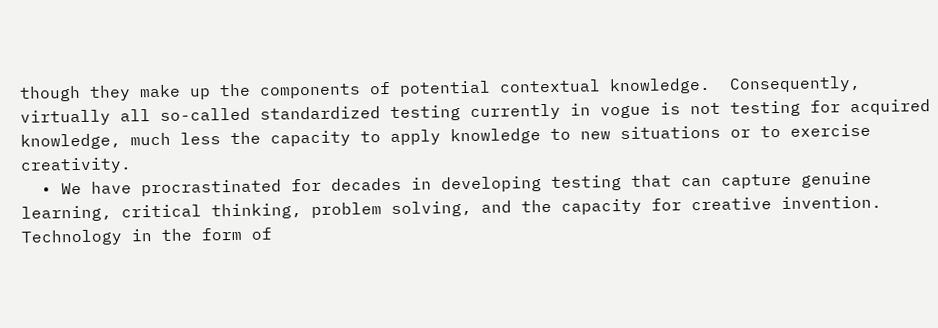though they make up the components of potential contextual knowledge.  Consequently, virtually all so-called standardized testing currently in vogue is not testing for acquired knowledge, much less the capacity to apply knowledge to new situations or to exercise creativity.
  • We have procrastinated for decades in developing testing that can capture genuine learning, critical thinking, problem solving, and the capacity for creative invention.  Technology in the form of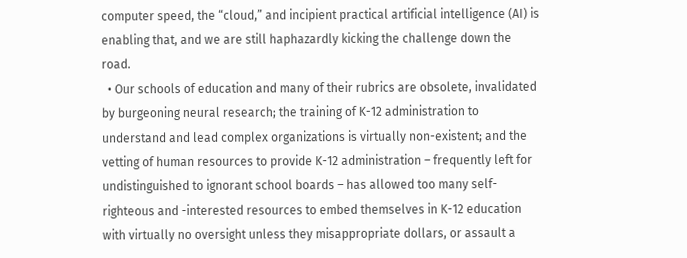computer speed, the “cloud,” and incipient practical artificial intelligence (AI) is enabling that, and we are still haphazardly kicking the challenge down the road.
  • Our schools of education and many of their rubrics are obsolete, invalidated by burgeoning neural research; the training of K-12 administration to understand and lead complex organizations is virtually non-existent; and the vetting of human resources to provide K-12 administration – frequently left for undistinguished to ignorant school boards – has allowed too many self-righteous and -interested resources to embed themselves in K-12 education with virtually no oversight unless they misappropriate dollars, or assault a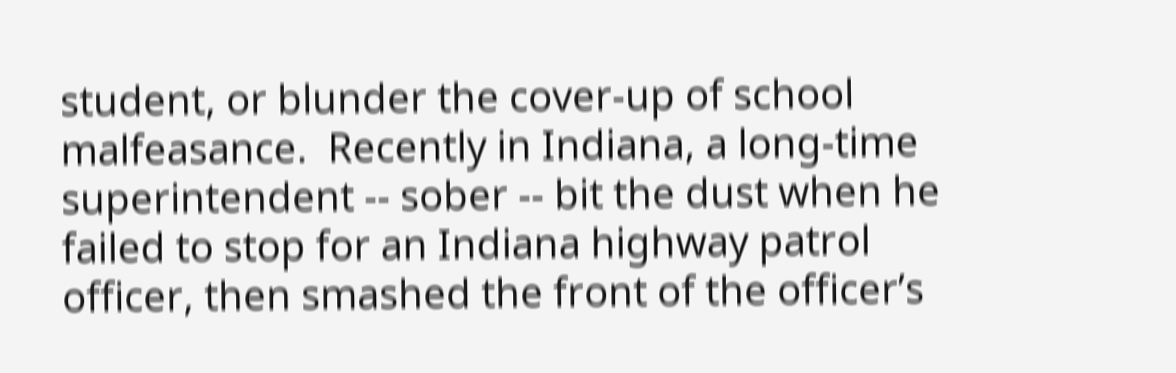student, or blunder the cover-up of school malfeasance.  Recently in Indiana, a long-time superintendent -- sober -- bit the dust when he failed to stop for an Indiana highway patrol officer, then smashed the front of the officer’s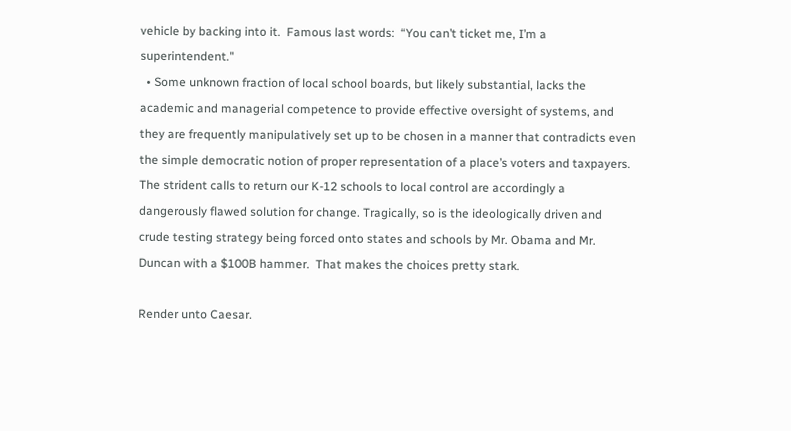vehicle by backing into it.  Famous last words:  “You can’t ticket me, I’m a superintendent."
  • Some unknown fraction of local school boards, but likely substantial, lacks the academic and managerial competence to provide effective oversight of systems, and they are frequently manipulatively set up to be chosen in a manner that contradicts even the simple democratic notion of proper representation of a place’s voters and taxpayers.
The strident calls to return our K-12 schools to local control are accordingly a dangerously flawed solution for change. Tragically, so is the ideologically driven and crude testing strategy being forced onto states and schools by Mr. Obama and Mr. Duncan with a $100B hammer.  That makes the choices pretty stark.

Render unto Caesar.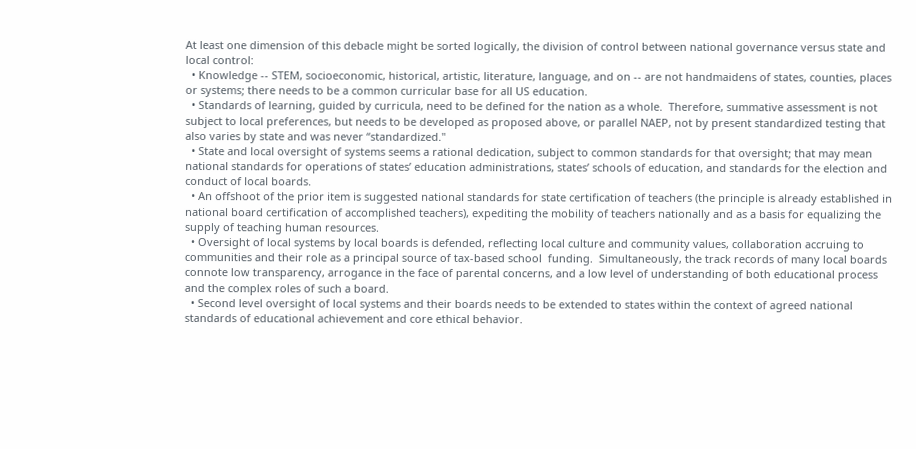At least one dimension of this debacle might be sorted logically, the division of control between national governance versus state and local control:
  • Knowledge -- STEM, socioeconomic, historical, artistic, literature, language, and on -- are not handmaidens of states, counties, places or systems; there needs to be a common curricular base for all US education.
  • Standards of learning, guided by curricula, need to be defined for the nation as a whole.  Therefore, summative assessment is not subject to local preferences, but needs to be developed as proposed above, or parallel NAEP, not by present standardized testing that also varies by state and was never “standardized."
  • State and local oversight of systems seems a rational dedication, subject to common standards for that oversight; that may mean national standards for operations of states’ education administrations, states’ schools of education, and standards for the election and conduct of local boards.
  • An offshoot of the prior item is suggested national standards for state certification of teachers (the principle is already established in national board certification of accomplished teachers), expediting the mobility of teachers nationally and as a basis for equalizing the supply of teaching human resources.
  • Oversight of local systems by local boards is defended, reflecting local culture and community values, collaboration accruing to communities and their role as a principal source of tax-based school  funding.  Simultaneously, the track records of many local boards connote low transparency, arrogance in the face of parental concerns, and a low level of understanding of both educational process and the complex roles of such a board.
  • Second level oversight of local systems and their boards needs to be extended to states within the context of agreed national standards of educational achievement and core ethical behavior.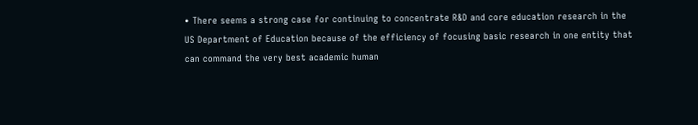• There seems a strong case for continuing to concentrate R&D and core education research in the US Department of Education because of the efficiency of focusing basic research in one entity that can command the very best academic human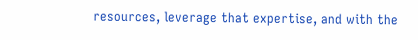resources, leverage that expertise, and with the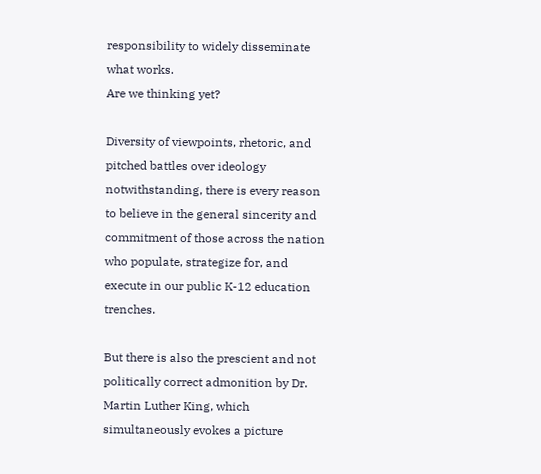responsibility to widely disseminate what works.
Are we thinking yet?

Diversity of viewpoints, rhetoric, and pitched battles over ideology notwithstanding, there is every reason to believe in the general sincerity and commitment of those across the nation who populate, strategize for, and execute in our public K-12 education trenches.

But there is also the prescient and not politically correct admonition by Dr. Martin Luther King, which simultaneously evokes a picture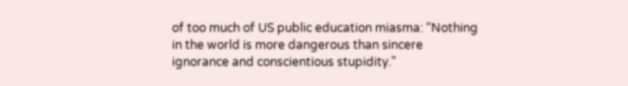of too much of US public education miasma: “Nothing in the world is more dangerous than sincere ignorance and conscientious stupidity.”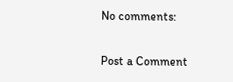No comments:

Post a Comment